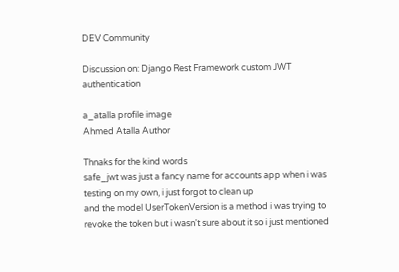DEV Community

Discussion on: Django Rest Framework custom JWT authentication

a_atalla profile image
Ahmed Atalla Author

Thnaks for the kind words
safe_jwt was just a fancy name for accounts app when i was testing on my own, i just forgot to clean up
and the model UserTokenVersion is a method i was trying to revoke the token but i wasn't sure about it so i just mentioned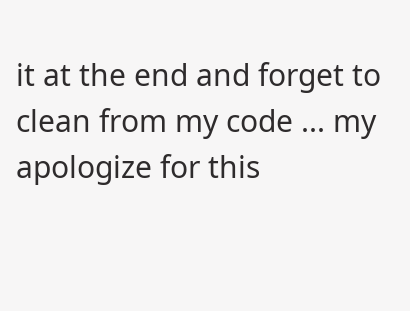it at the end and forget to clean from my code ... my apologize for this